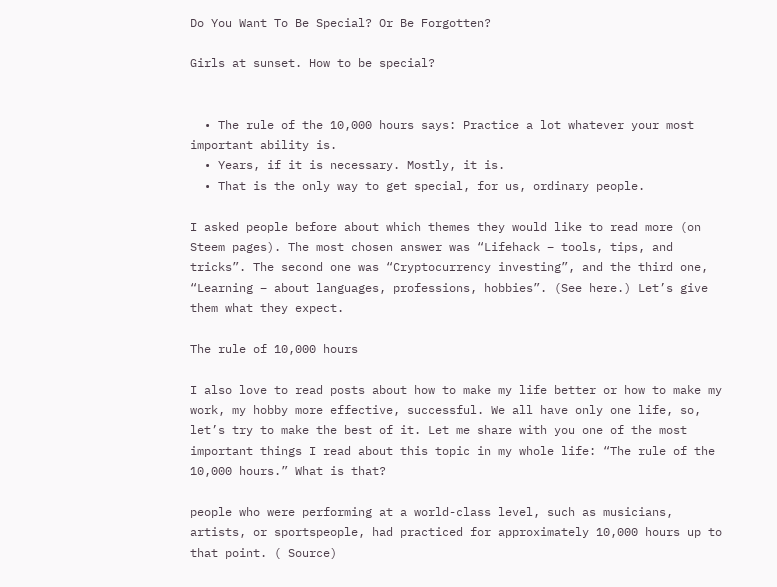Do You Want To Be Special? Or Be Forgotten?

Girls at sunset. How to be special?


  • The rule of the 10,000 hours says: Practice a lot whatever your most important ability is.
  • Years, if it is necessary. Mostly, it is.
  • That is the only way to get special, for us, ordinary people.

I asked people before about which themes they would like to read more (on Steem pages). The most chosen answer was “Lifehack – tools, tips, and tricks”. The second one was “Cryptocurrency investing”, and the third one, “Learning – about languages, professions, hobbies”. (See here.) Let’s give them what they expect.

The rule of 10,000 hours

I also love to read posts about how to make my life better or how to make my work, my hobby more effective, successful. We all have only one life, so, let’s try to make the best of it. Let me share with you one of the most important things I read about this topic in my whole life: “The rule of the 10,000 hours.” What is that?

people who were performing at a world-class level, such as musicians, artists, or sportspeople, had practiced for approximately 10,000 hours up to that point. ( Source)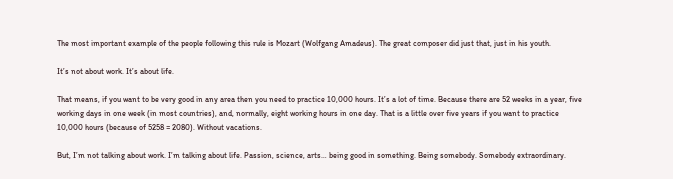The most important example of the people following this rule is Mozart (Wolfgang Amadeus). The great composer did just that, just in his youth.

It’s not about work. It’s about life.

That means, if you want to be very good in any area then you need to practice 10,000 hours. It’s a lot of time. Because there are 52 weeks in a year, five working days in one week (in most countries), and, normally, eight working hours in one day. That is a little over five years if you want to practice 10,000 hours (because of 5258 = 2080). Without vacations.

But, I’m not talking about work. I’m talking about life. Passion, science, arts… being good in something. Being somebody. Somebody extraordinary.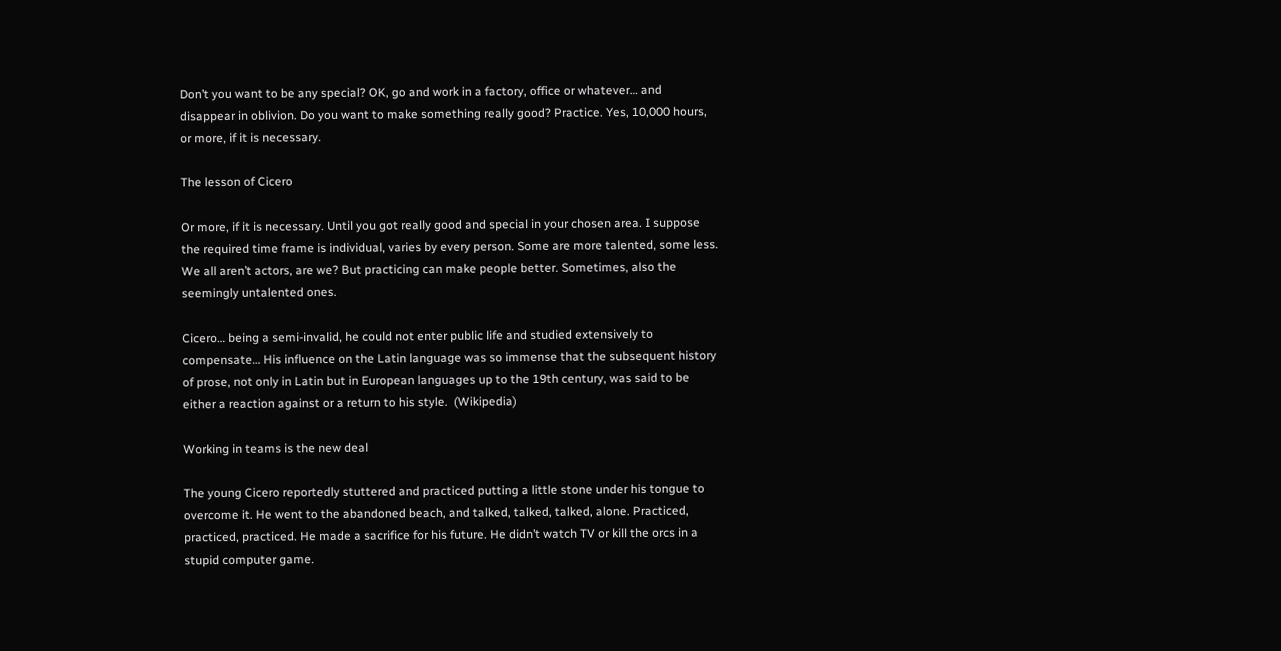Don’t you want to be any special? OK, go and work in a factory, office or whatever… and disappear in oblivion. Do you want to make something really good? Practice. Yes, 10,000 hours, or more, if it is necessary.

The lesson of Cicero

Or more, if it is necessary. Until you got really good and special in your chosen area. I suppose the required time frame is individual, varies by every person. Some are more talented, some less. We all aren’t actors, are we? But practicing can make people better. Sometimes, also the seemingly untalented ones.

Cicero… being a semi-invalid, he could not enter public life and studied extensively to compensate… His influence on the Latin language was so immense that the subsequent history of prose, not only in Latin but in European languages up to the 19th century, was said to be either a reaction against or a return to his style.  (Wikipedia)

Working in teams is the new deal

The young Cicero reportedly stuttered and practiced putting a little stone under his tongue to overcome it. He went to the abandoned beach, and talked, talked, talked, alone. Practiced, practiced, practiced. He made a sacrifice for his future. He didn’t watch TV or kill the orcs in a stupid computer game.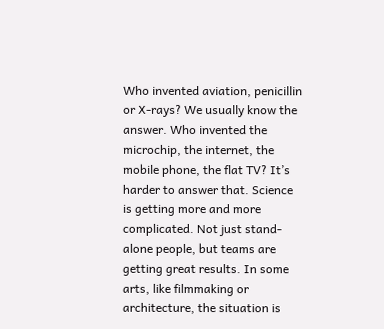Who invented aviation, penicillin or X-rays? We usually know the answer. Who invented the microchip, the internet, the mobile phone, the flat TV? It’s harder to answer that. Science is getting more and more complicated. Not just stand-alone people, but teams are getting great results. In some arts, like filmmaking or architecture, the situation is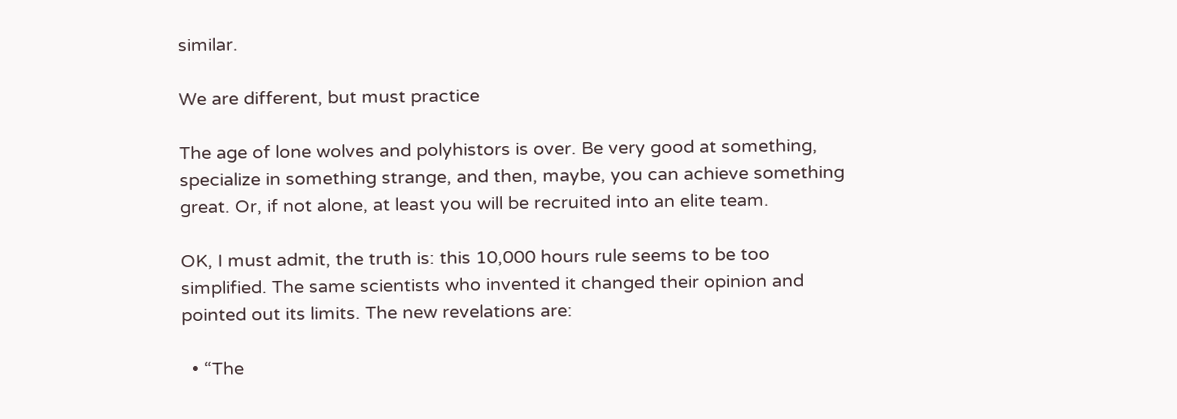similar.

We are different, but must practice

The age of lone wolves and polyhistors is over. Be very good at something, specialize in something strange, and then, maybe, you can achieve something great. Or, if not alone, at least you will be recruited into an elite team.

OK, I must admit, the truth is: this 10,000 hours rule seems to be too simplified. The same scientists who invented it changed their opinion and pointed out its limits. The new revelations are:

  • “The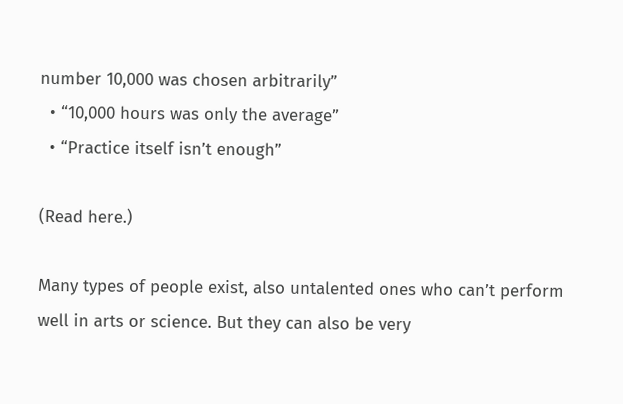number 10,000 was chosen arbitrarily”
  • “10,000 hours was only the average”
  • “Practice itself isn’t enough”

(Read here.)

Many types of people exist, also untalented ones who can’t perform well in arts or science. But they can also be very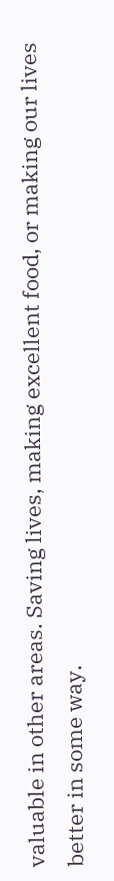valuable in other areas. Saving lives, making excellent food, or making our lives better in some way.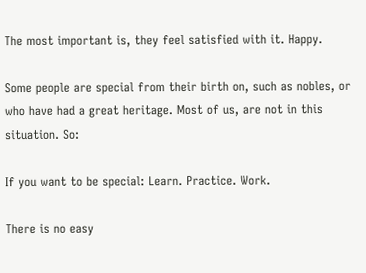The most important is, they feel satisfied with it. Happy.

Some people are special from their birth on, such as nobles, or who have had a great heritage. Most of us, are not in this situation. So:

If you want to be special: Learn. Practice. Work.

There is no easy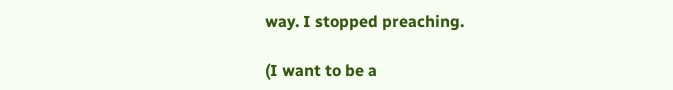way. I stopped preaching.

(I want to be a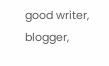good writer, blogger,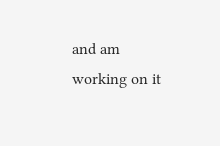and am working on it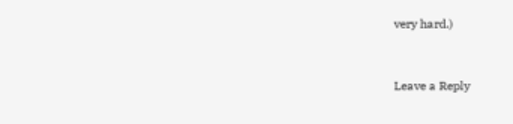very hard.)



Leave a Reply